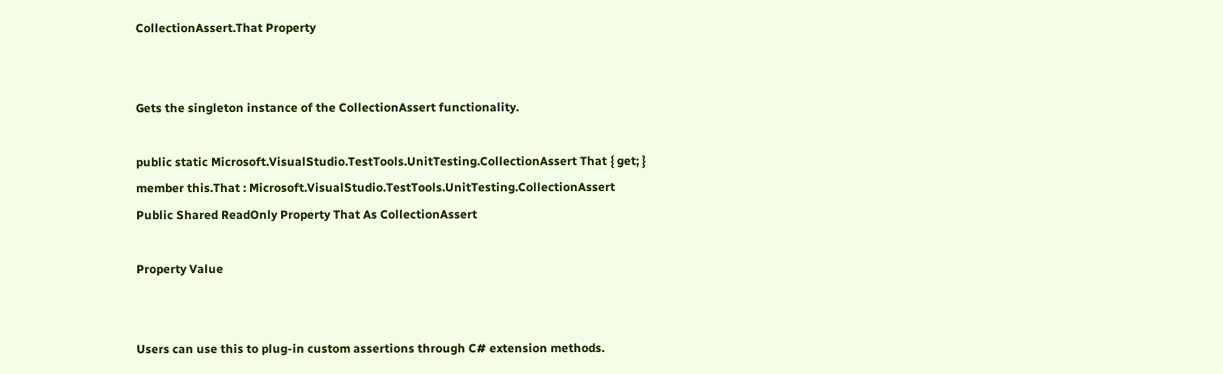CollectionAssert.That Property


Gets the singleton instance of the CollectionAssert functionality.

public static Microsoft.VisualStudio.TestTools.UnitTesting.CollectionAssert That { get; }
member this.That : Microsoft.VisualStudio.TestTools.UnitTesting.CollectionAssert
Public Shared ReadOnly Property That As CollectionAssert

Property Value


Users can use this to plug-in custom assertions through C# extension methods.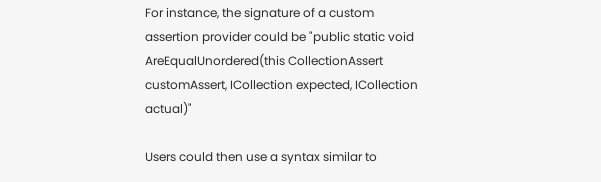For instance, the signature of a custom assertion provider could be "public static void AreEqualUnordered(this CollectionAssert customAssert, ICollection expected, ICollection actual)"

Users could then use a syntax similar to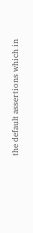the default assertions which in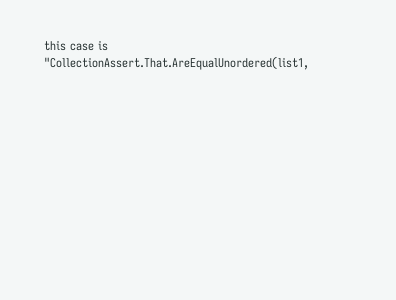this case is "CollectionAssert.That.AreEqualUnordered(list1,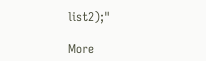list2);"

More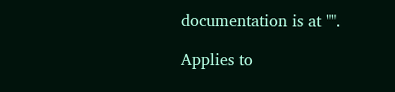documentation is at "".

Applies to